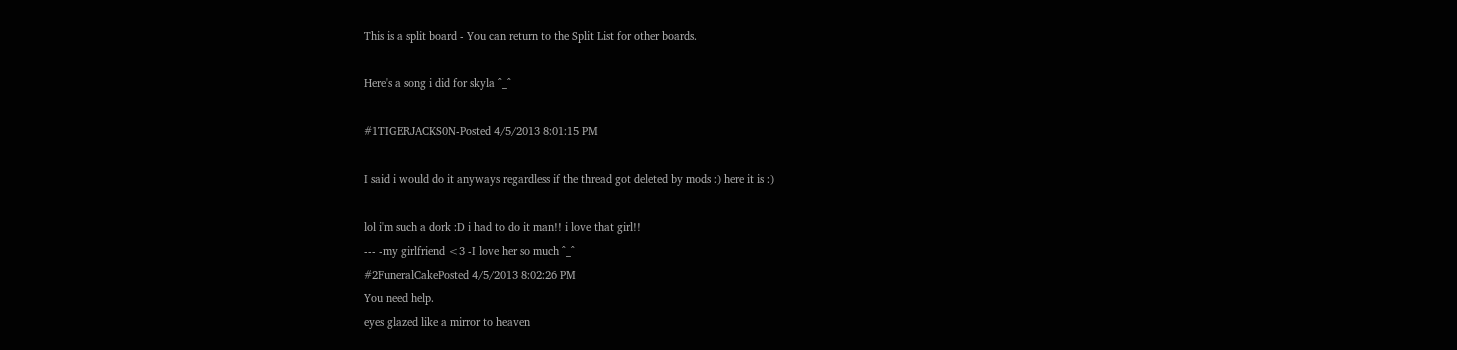This is a split board - You can return to the Split List for other boards.

Here's a song i did for skyla ^_^

#1TIGERJACKS0N-Posted 4/5/2013 8:01:15 PM

I said i would do it anyways regardless if the thread got deleted by mods :) here it is :)

lol i'm such a dork :D i had to do it man!! i love that girl!!
--- -my girlfriend <3 -I love her so much ^_^
#2FuneralCakePosted 4/5/2013 8:02:26 PM
You need help.
eyes glazed like a mirror to heaven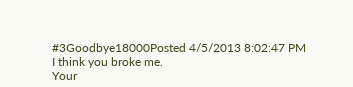#3Goodbye18000Posted 4/5/2013 8:02:47 PM
I think you broke me.
Your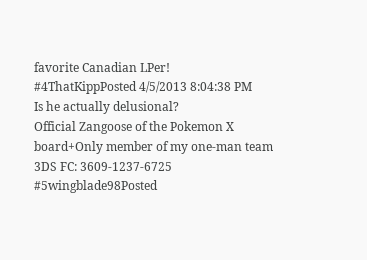favorite Canadian LPer!
#4ThatKippPosted 4/5/2013 8:04:38 PM
Is he actually delusional?
Official Zangoose of the Pokemon X board+Only member of my one-man team
3DS FC: 3609-1237-6725
#5wingblade98Posted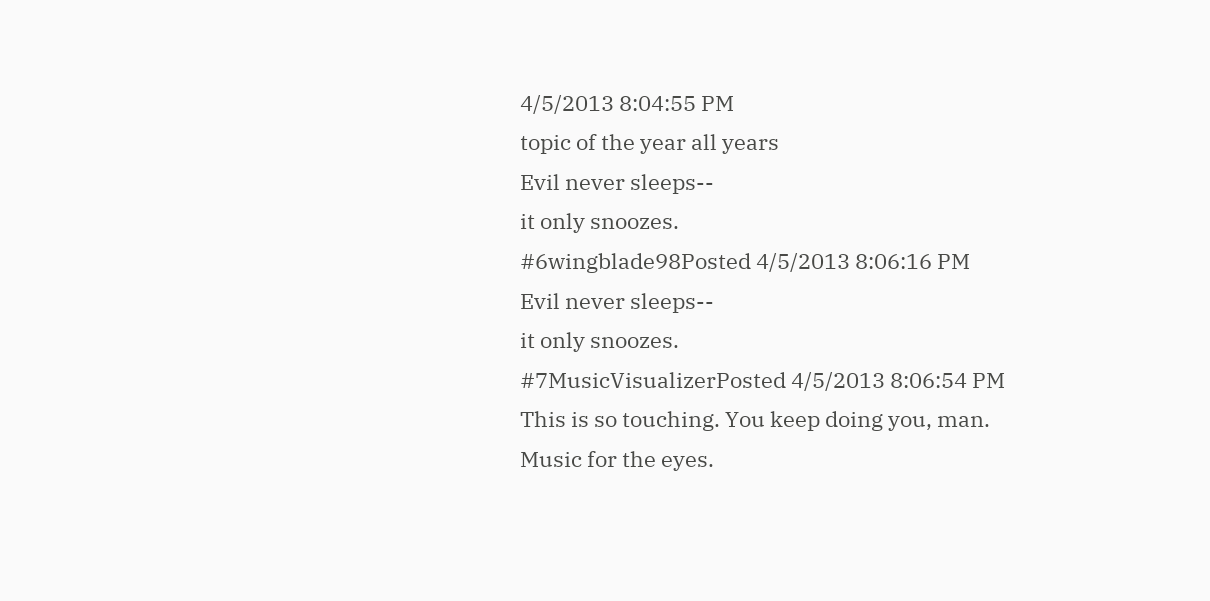4/5/2013 8:04:55 PM
topic of the year all years
Evil never sleeps--
it only snoozes.
#6wingblade98Posted 4/5/2013 8:06:16 PM
Evil never sleeps--
it only snoozes.
#7MusicVisualizerPosted 4/5/2013 8:06:54 PM
This is so touching. You keep doing you, man.
Music for the eyes.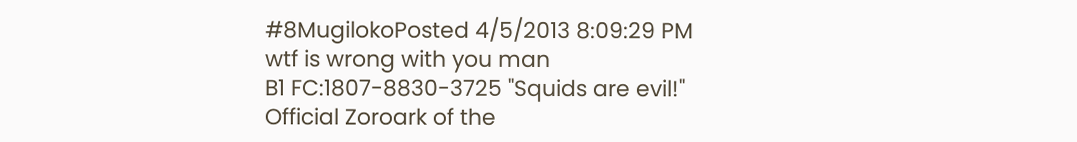#8MugilokoPosted 4/5/2013 8:09:29 PM
wtf is wrong with you man
B1 FC:1807-8830-3725 "Squids are evil!"
Official Zoroark of the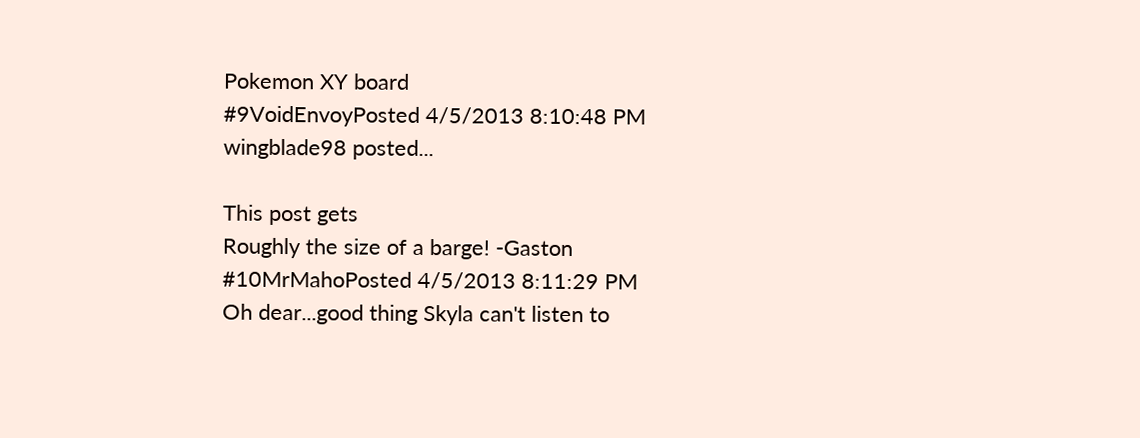Pokemon XY board
#9VoidEnvoyPosted 4/5/2013 8:10:48 PM
wingblade98 posted...

This post gets
Roughly the size of a barge! -Gaston
#10MrMahoPosted 4/5/2013 8:11:29 PM
Oh dear...good thing Skyla can't listen to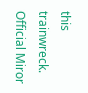this trainwreck.
Official Miror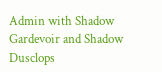Admin with Shadow Gardevoir and Shadow Dusclops